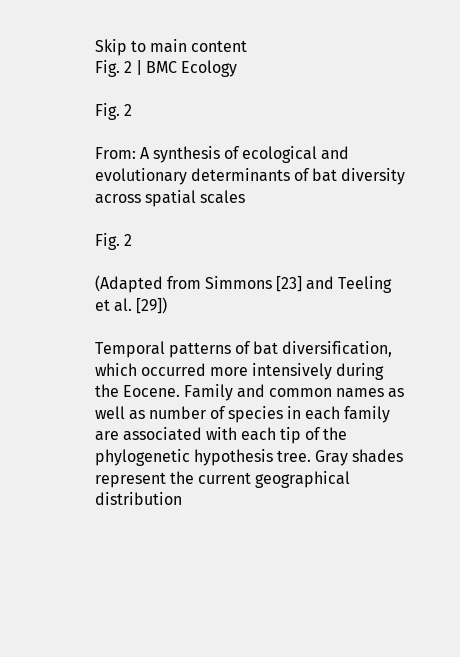Skip to main content
Fig. 2 | BMC Ecology

Fig. 2

From: A synthesis of ecological and evolutionary determinants of bat diversity across spatial scales

Fig. 2

(Adapted from Simmons [23] and Teeling et al. [29])

Temporal patterns of bat diversification, which occurred more intensively during the Eocene. Family and common names as well as number of species in each family are associated with each tip of the phylogenetic hypothesis tree. Gray shades represent the current geographical distribution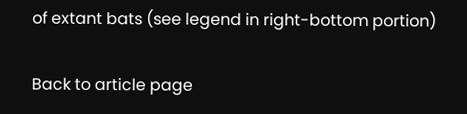of extant bats (see legend in right-bottom portion)

Back to article page